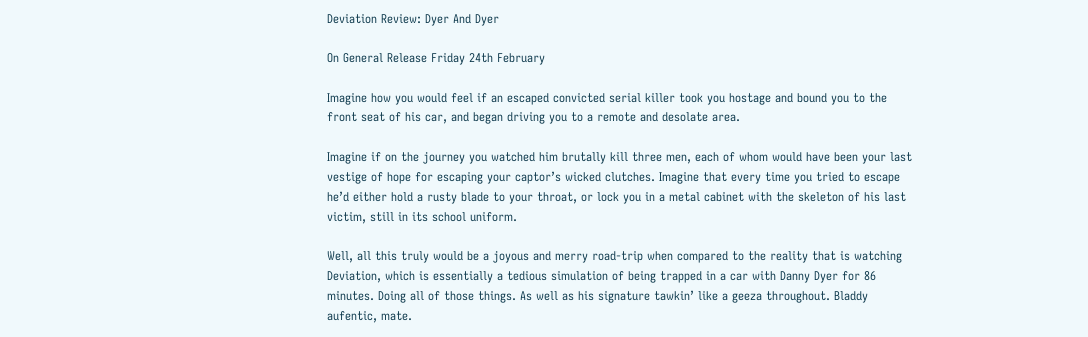Deviation Review: Dyer And Dyer

On General Release Friday 24th February

Imagine how you would feel if an escaped convicted serial killer took you hostage and bound you to the front seat of his car, and began driving you to a remote and desolate area.

Imagine if on the journey you watched him brutally kill three men, each of whom would have been your last vestige of hope for escaping your captor’s wicked clutches. Imagine that every time you tried to escape he’d either hold a rusty blade to your throat, or lock you in a metal cabinet with the skeleton of his last victim, still in its school uniform.

Well, all this truly would be a joyous and merry road-trip when compared to the reality that is watching Deviation, which is essentially a tedious simulation of being trapped in a car with Danny Dyer for 86 minutes. Doing all of those things. As well as his signature tawkin’ like a geeza throughout. Bladdy aufentic, mate.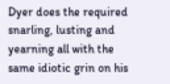Dyer does the required snarling, lusting and yearning all with the same idiotic grin on his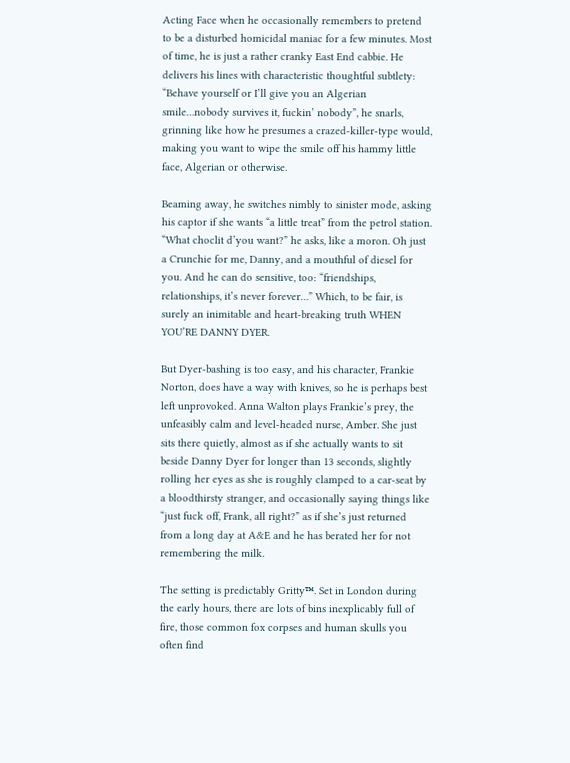Acting Face when he occasionally remembers to pretend to be a disturbed homicidal maniac for a few minutes. Most of time, he is just a rather cranky East End cabbie. He delivers his lines with characteristic thoughtful subtlety: “Behave yourself or I’ll give you an Algerian smile…nobody survives it, fuckin’ nobody”, he snarls, grinning like how he presumes a crazed-killer-type would, making you want to wipe the smile off his hammy little face, Algerian or otherwise.

Beaming away, he switches nimbly to sinister mode, asking his captor if she wants “a little treat” from the petrol station. “What choclit d’you want?” he asks, like a moron. Oh just a Crunchie for me, Danny, and a mouthful of diesel for you. And he can do sensitive, too: “friendships, relationships, it’s never forever…” Which, to be fair, is surely an inimitable and heart-breaking truth WHEN YOU’RE DANNY DYER.

But Dyer-bashing is too easy, and his character, Frankie Norton, does have a way with knives, so he is perhaps best left unprovoked. Anna Walton plays Frankie’s prey, the unfeasibly calm and level-headed nurse, Amber. She just sits there quietly, almost as if she actually wants to sit beside Danny Dyer for longer than 13 seconds, slightly rolling her eyes as she is roughly clamped to a car-seat by a bloodthirsty stranger, and occasionally saying things like “just fuck off, Frank, all right?” as if she’s just returned from a long day at A&E and he has berated her for not remembering the milk.

The setting is predictably Gritty™. Set in London during the early hours, there are lots of bins inexplicably full of fire, those common fox corpses and human skulls you often find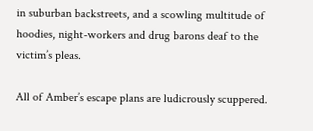in suburban backstreets, and a scowling multitude of hoodies, night-workers and drug barons deaf to the victim’s pleas.

All of Amber’s escape plans are ludicrously scuppered.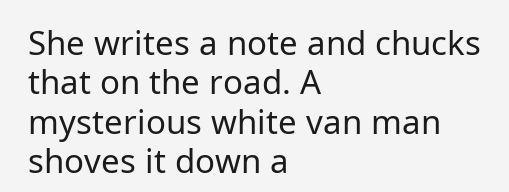She writes a note and chucks that on the road. A mysterious white van man shoves it down a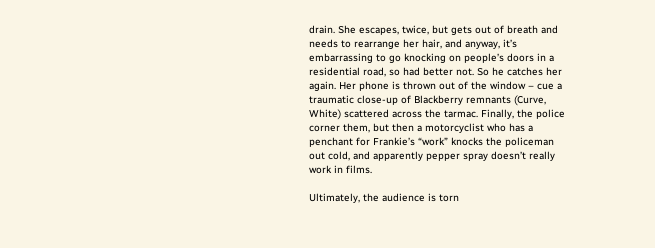drain. She escapes, twice, but gets out of breath and needs to rearrange her hair, and anyway, it’s embarrassing to go knocking on people’s doors in a residential road, so had better not. So he catches her again. Her phone is thrown out of the window – cue a traumatic close-up of Blackberry remnants (Curve, White) scattered across the tarmac. Finally, the police corner them, but then a motorcyclist who has a penchant for Frankie’s “work” knocks the policeman out cold, and apparently pepper spray doesn’t really work in films.

Ultimately, the audience is torn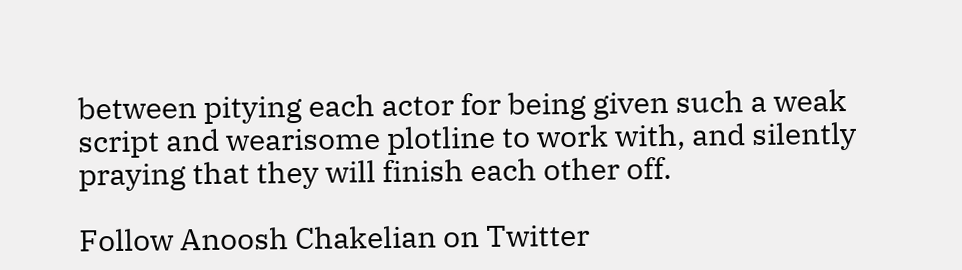between pitying each actor for being given such a weak script and wearisome plotline to work with, and silently praying that they will finish each other off.

Follow Anoosh Chakelian on Twitter